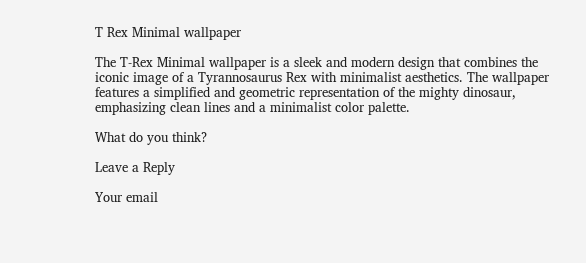T Rex Minimal wallpaper

The T-Rex Minimal wallpaper is a sleek and modern design that combines the iconic image of a Tyrannosaurus Rex with minimalist aesthetics. The wallpaper features a simplified and geometric representation of the mighty dinosaur, emphasizing clean lines and a minimalist color palette.

What do you think?

Leave a Reply

Your email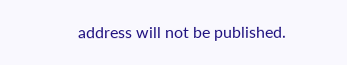address will not be published.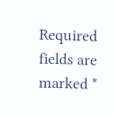Required fields are marked *